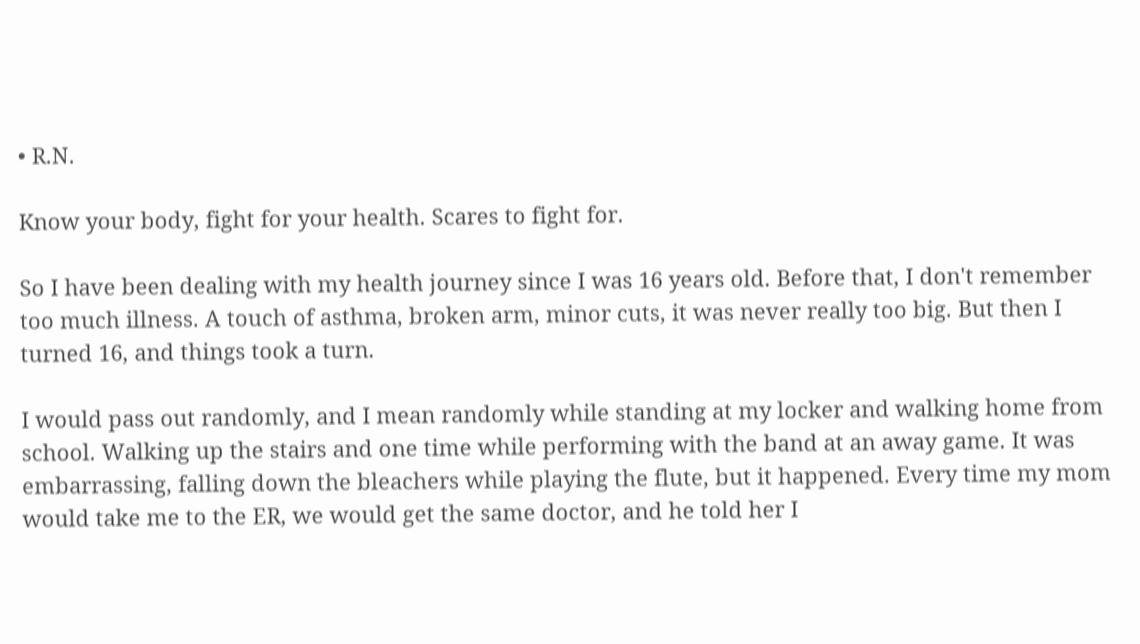• R.N.

Know your body, fight for your health. Scares to fight for.

So I have been dealing with my health journey since I was 16 years old. Before that, I don't remember too much illness. A touch of asthma, broken arm, minor cuts, it was never really too big. But then I turned 16, and things took a turn.

I would pass out randomly, and I mean randomly while standing at my locker and walking home from school. Walking up the stairs and one time while performing with the band at an away game. It was embarrassing, falling down the bleachers while playing the flute, but it happened. Every time my mom would take me to the ER, we would get the same doctor, and he told her I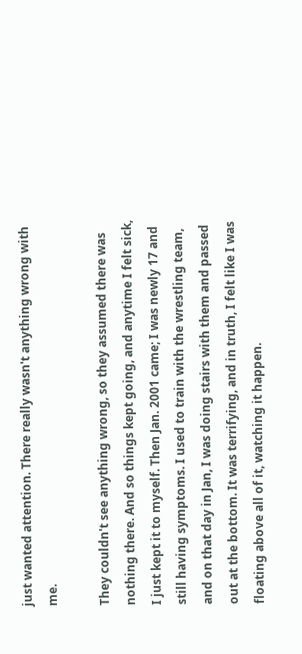just wanted attention. There really wasn't anything wrong with me.

They couldn't see anything wrong, so they assumed there was nothing there. And so things kept going, and anytime I felt sick, I just kept it to myself. Then Jan. 2001 came; I was newly 17 and still having symptoms. I used to train with the wrestling team, and on that day in Jan, I was doing stairs with them and passed out at the bottom. It was terrifying, and in truth, I felt like I was floating above all of it, watching it happen.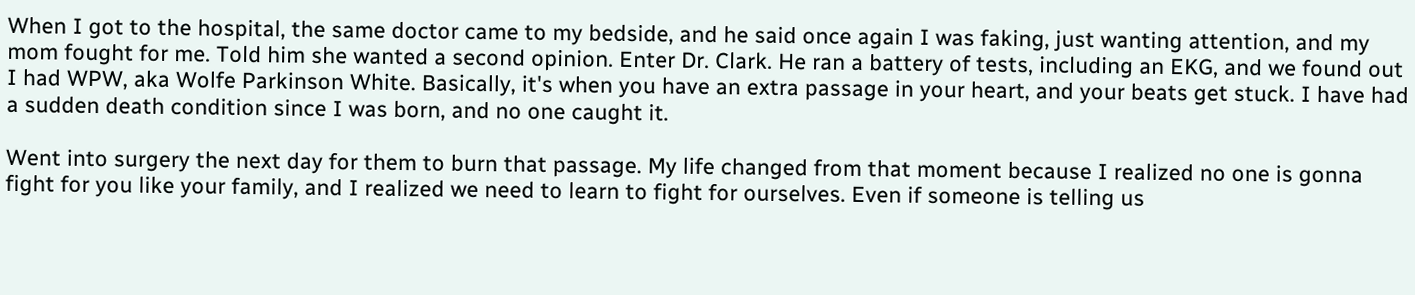When I got to the hospital, the same doctor came to my bedside, and he said once again I was faking, just wanting attention, and my mom fought for me. Told him she wanted a second opinion. Enter Dr. Clark. He ran a battery of tests, including an EKG, and we found out I had WPW, aka Wolfe Parkinson White. Basically, it's when you have an extra passage in your heart, and your beats get stuck. I have had a sudden death condition since I was born, and no one caught it.

Went into surgery the next day for them to burn that passage. My life changed from that moment because I realized no one is gonna fight for you like your family, and I realized we need to learn to fight for ourselves. Even if someone is telling us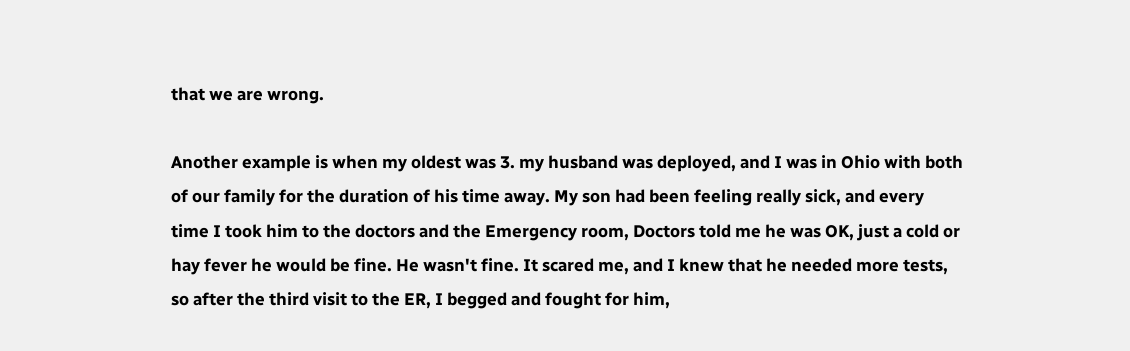that we are wrong.

Another example is when my oldest was 3. my husband was deployed, and I was in Ohio with both of our family for the duration of his time away. My son had been feeling really sick, and every time I took him to the doctors and the Emergency room, Doctors told me he was OK, just a cold or hay fever he would be fine. He wasn't fine. It scared me, and I knew that he needed more tests, so after the third visit to the ER, I begged and fought for him,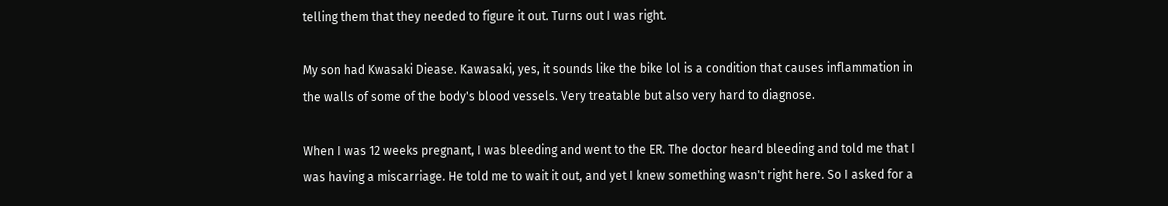telling them that they needed to figure it out. Turns out I was right.

My son had Kwasaki Diease. Kawasaki, yes, it sounds like the bike lol is a condition that causes inflammation in the walls of some of the body's blood vessels. Very treatable but also very hard to diagnose.

When I was 12 weeks pregnant, I was bleeding and went to the ER. The doctor heard bleeding and told me that I was having a miscarriage. He told me to wait it out, and yet I knew something wasn't right here. So I asked for a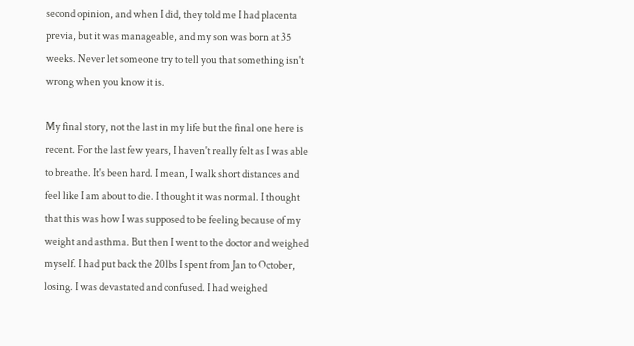second opinion, and when I did, they told me I had placenta previa, but it was manageable, and my son was born at 35 weeks. Never let someone try to tell you that something isn't wrong when you know it is.

My final story, not the last in my life but the final one here is recent. For the last few years, I haven't really felt as I was able to breathe. It's been hard. I mean, I walk short distances and feel like I am about to die. I thought it was normal. I thought that this was how I was supposed to be feeling because of my weight and asthma. But then I went to the doctor and weighed myself. I had put back the 20lbs I spent from Jan to October, losing. I was devastated and confused. I had weighed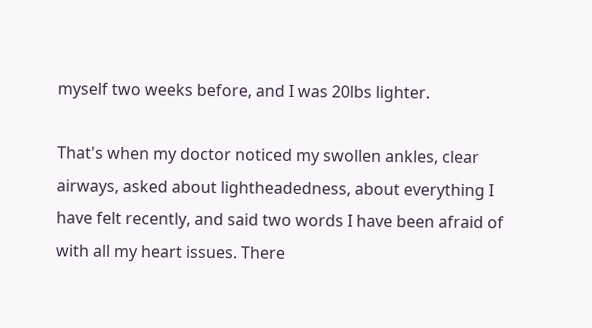myself two weeks before, and I was 20lbs lighter.

That's when my doctor noticed my swollen ankles, clear airways, asked about lightheadedness, about everything I have felt recently, and said two words I have been afraid of with all my heart issues. There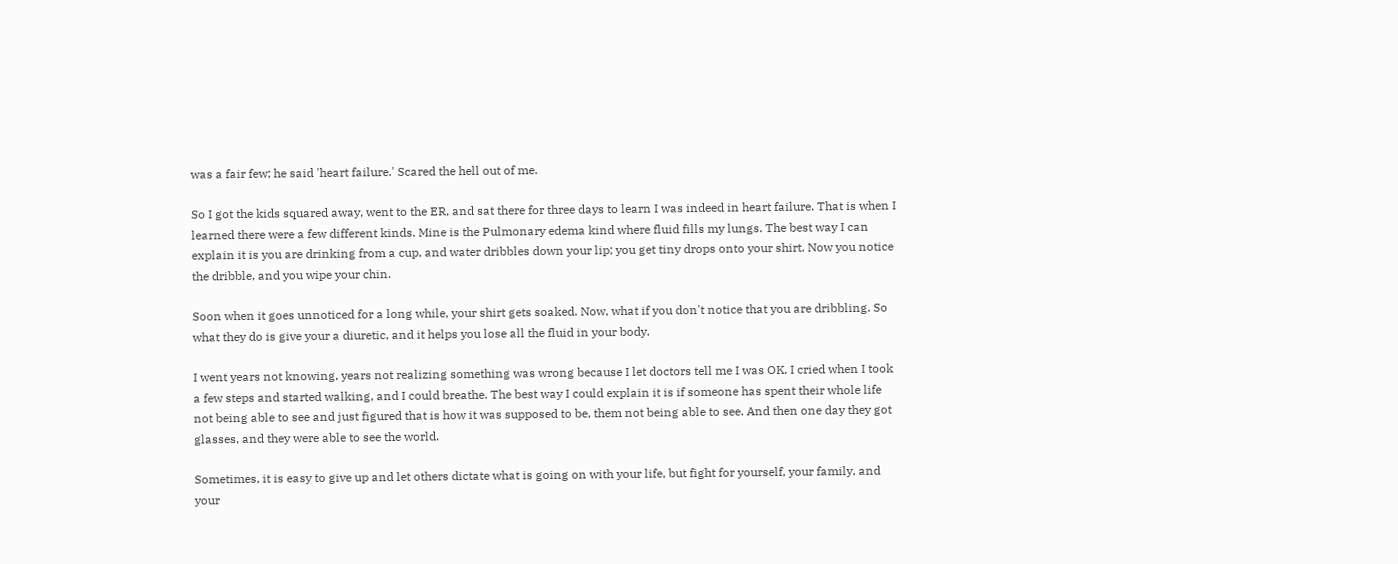was a fair few; he said 'heart failure.' Scared the hell out of me.

So I got the kids squared away, went to the ER, and sat there for three days to learn I was indeed in heart failure. That is when I learned there were a few different kinds. Mine is the Pulmonary edema kind where fluid fills my lungs. The best way I can explain it is you are drinking from a cup, and water dribbles down your lip; you get tiny drops onto your shirt. Now you notice the dribble, and you wipe your chin.

Soon when it goes unnoticed for a long while, your shirt gets soaked. Now, what if you don't notice that you are dribbling. So what they do is give your a diuretic, and it helps you lose all the fluid in your body.

I went years not knowing, years not realizing something was wrong because I let doctors tell me I was OK. I cried when I took a few steps and started walking, and I could breathe. The best way I could explain it is if someone has spent their whole life not being able to see and just figured that is how it was supposed to be, them not being able to see. And then one day they got glasses, and they were able to see the world.

Sometimes, it is easy to give up and let others dictate what is going on with your life, but fight for yourself, your family, and your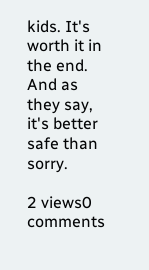kids. It's worth it in the end. And as they say, it's better safe than sorry.

2 views0 comments